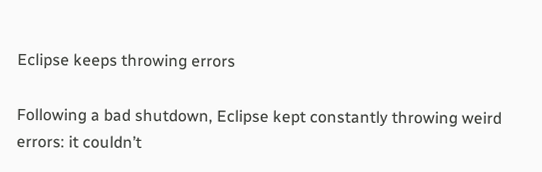Eclipse keeps throwing errors

Following a bad shutdown, Eclipse kept constantly throwing weird errors: it couldn’t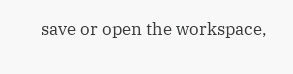save or open the workspace,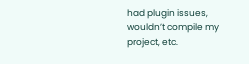had plugin issues, wouldn’t compile my project, etc.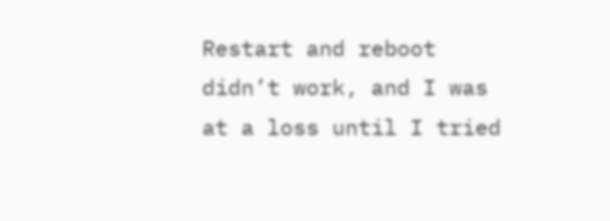Restart and reboot didn’t work, and I was at a loss until I tried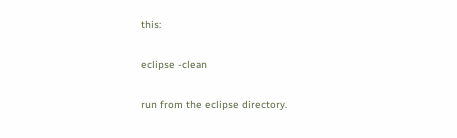this:

eclipse -clean

run from the eclipse directory.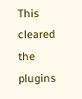This cleared the plugins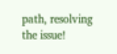path, resolving the issue!